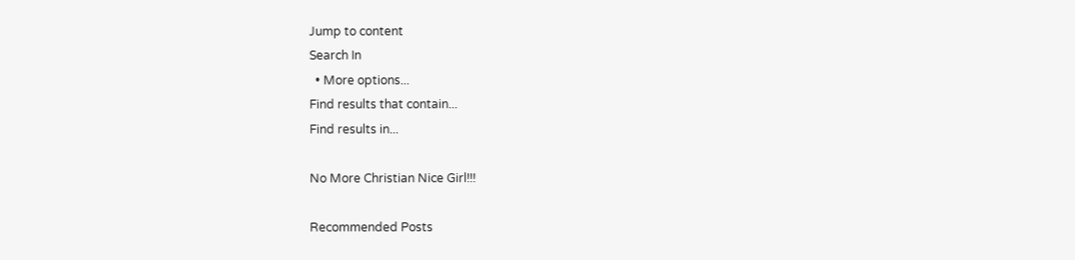Jump to content
Search In
  • More options...
Find results that contain...
Find results in...

No More Christian Nice Girl!!!

Recommended Posts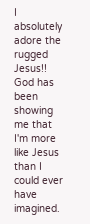I absolutely adore the rugged Jesus!! God has been showing me that I'm more like Jesus than I could ever have imagined.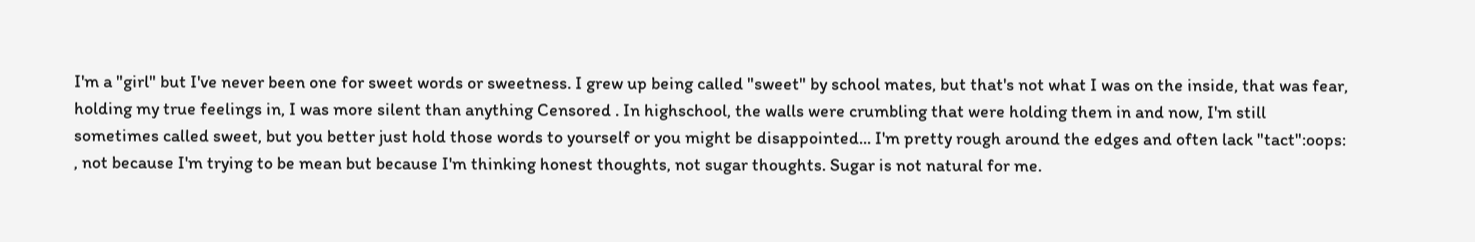I'm a "girl" but I've never been one for sweet words or sweetness. I grew up being called "sweet" by school mates, but that's not what I was on the inside, that was fear, holding my true feelings in, I was more silent than anything Censored . In highschool, the walls were crumbling that were holding them in and now, I'm still sometimes called sweet, but you better just hold those words to yourself or you might be disappointed... I'm pretty rough around the edges and often lack "tact":oops: , not because I'm trying to be mean but because I'm thinking honest thoughts, not sugar thoughts. Sugar is not natural for me.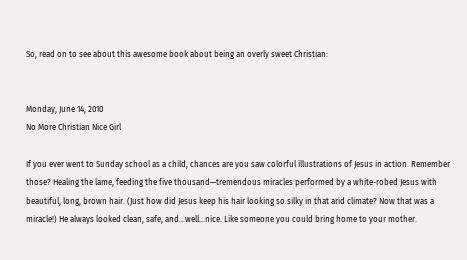So, read on to see about this awesome book about being an overly sweet Christian:


Monday, June 14, 2010
No More Christian Nice Girl

If you ever went to Sunday school as a child, chances are you saw colorful illustrations of Jesus in action. Remember those? Healing the lame, feeding the five thousand—tremendous miracles performed by a white-robed Jesus with beautiful, long, brown hair. (Just how did Jesus keep his hair looking so silky in that arid climate? Now that was a miracle!) He always looked clean, safe, and…well…nice. Like someone you could bring home to your mother.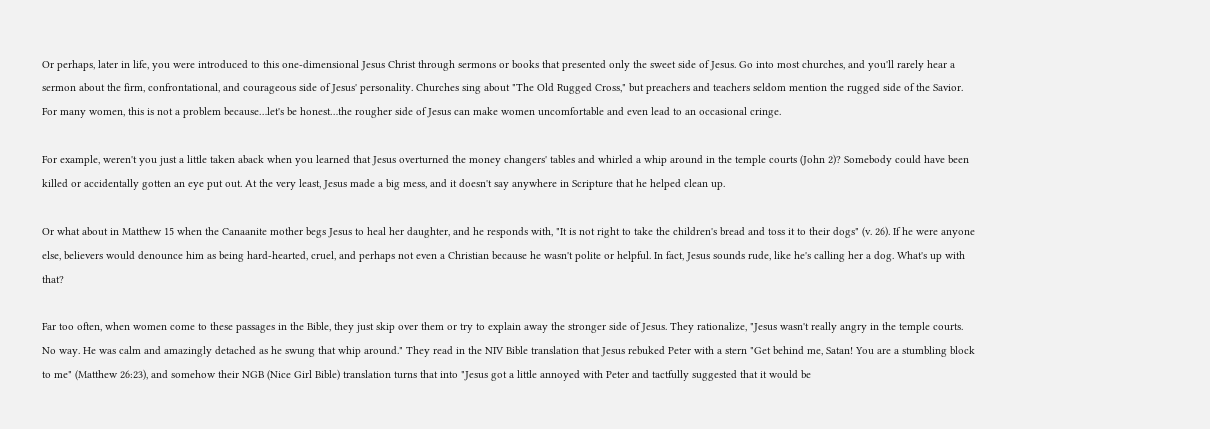Or perhaps, later in life, you were introduced to this one-dimensional Jesus Christ through sermons or books that presented only the sweet side of Jesus. Go into most churches, and you'll rarely hear a sermon about the firm, confrontational, and courageous side of Jesus' personality. Churches sing about "The Old Rugged Cross," but preachers and teachers seldom mention the rugged side of the Savior. For many women, this is not a problem because…let's be honest…the rougher side of Jesus can make women uncomfortable and even lead to an occasional cringe.

For example, weren't you just a little taken aback when you learned that Jesus overturned the money changers' tables and whirled a whip around in the temple courts (John 2)? Somebody could have been killed or accidentally gotten an eye put out. At the very least, Jesus made a big mess, and it doesn't say anywhere in Scripture that he helped clean up.

Or what about in Matthew 15 when the Canaanite mother begs Jesus to heal her daughter, and he responds with, "It is not right to take the children's bread and toss it to their dogs" (v. 26). If he were anyone else, believers would denounce him as being hard-hearted, cruel, and perhaps not even a Christian because he wasn't polite or helpful. In fact, Jesus sounds rude, like he's calling her a dog. What's up with that?

Far too often, when women come to these passages in the Bible, they just skip over them or try to explain away the stronger side of Jesus. They rationalize, "Jesus wasn't really angry in the temple courts. No way. He was calm and amazingly detached as he swung that whip around." They read in the NIV Bible translation that Jesus rebuked Peter with a stern "Get behind me, Satan! You are a stumbling block to me" (Matthew 26:23), and somehow their NGB (Nice Girl Bible) translation turns that into "Jesus got a little annoyed with Peter and tactfully suggested that it would be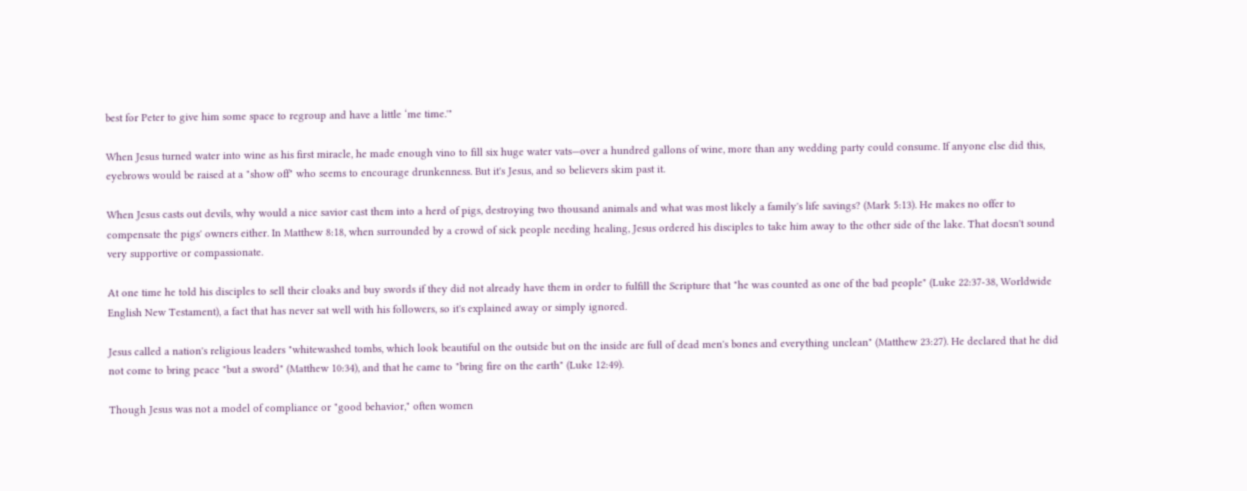best for Peter to give him some space to regroup and have a little ‘me time.'"

When Jesus turned water into wine as his first miracle, he made enough vino to fill six huge water vats—over a hundred gallons of wine, more than any wedding party could consume. If anyone else did this, eyebrows would be raised at a "show off" who seems to encourage drunkenness. But it's Jesus, and so believers skim past it.

When Jesus casts out devils, why would a nice savior cast them into a herd of pigs, destroying two thousand animals and what was most likely a family's life savings? (Mark 5:13). He makes no offer to compensate the pigs' owners either. In Matthew 8:18, when surrounded by a crowd of sick people needing healing, Jesus ordered his disciples to take him away to the other side of the lake. That doesn't sound very supportive or compassionate.

At one time he told his disciples to sell their cloaks and buy swords if they did not already have them in order to fulfill the Scripture that "he was counted as one of the bad people" (Luke 22:37-38, Worldwide English New Testament), a fact that has never sat well with his followers, so it's explained away or simply ignored.

Jesus called a nation's religious leaders "whitewashed tombs, which look beautiful on the outside but on the inside are full of dead men's bones and everything unclean" (Matthew 23:27). He declared that he did not come to bring peace "but a sword" (Matthew 10:34), and that he came to "bring fire on the earth" (Luke 12:49).

Though Jesus was not a model of compliance or "good behavior," often women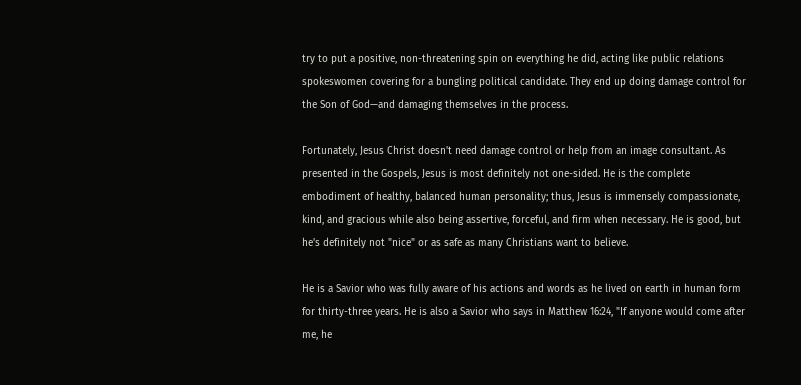try to put a positive, non-threatening spin on everything he did, acting like public relations spokeswomen covering for a bungling political candidate. They end up doing damage control for the Son of God—and damaging themselves in the process.

Fortunately, Jesus Christ doesn't need damage control or help from an image consultant. As presented in the Gospels, Jesus is most definitely not one-sided. He is the complete embodiment of healthy, balanced human personality; thus, Jesus is immensely compassionate, kind, and gracious while also being assertive, forceful, and firm when necessary. He is good, but he's definitely not "nice" or as safe as many Christians want to believe.

He is a Savior who was fully aware of his actions and words as he lived on earth in human form for thirty-three years. He is also a Savior who says in Matthew 16:24, "If anyone would come after me, he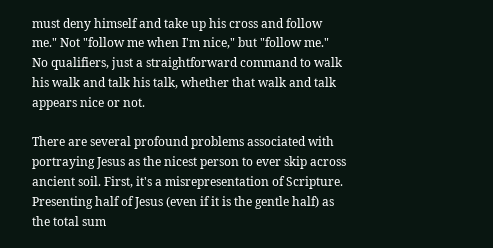must deny himself and take up his cross and follow me." Not "follow me when I'm nice," but "follow me." No qualifiers, just a straightforward command to walk his walk and talk his talk, whether that walk and talk appears nice or not.

There are several profound problems associated with portraying Jesus as the nicest person to ever skip across ancient soil. First, it's a misrepresentation of Scripture. Presenting half of Jesus (even if it is the gentle half) as the total sum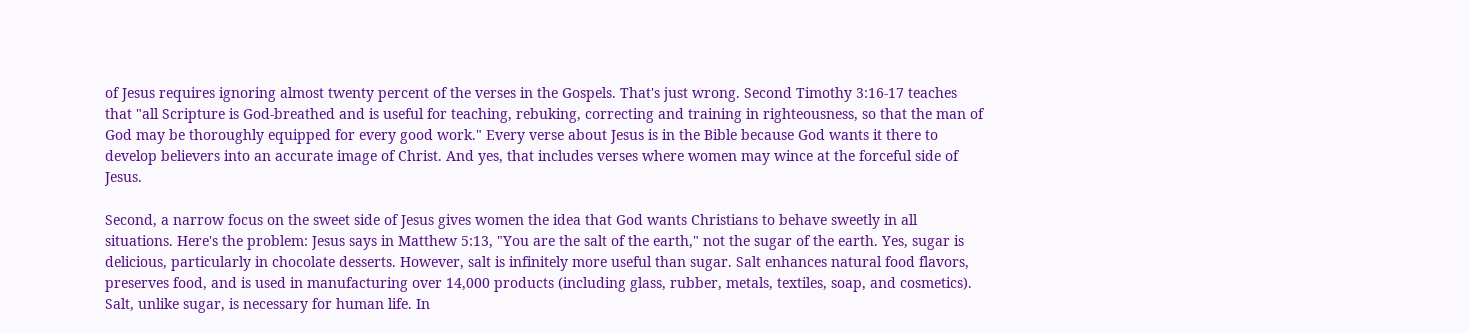of Jesus requires ignoring almost twenty percent of the verses in the Gospels. That's just wrong. Second Timothy 3:16-17 teaches that "all Scripture is God-breathed and is useful for teaching, rebuking, correcting and training in righteousness, so that the man of God may be thoroughly equipped for every good work." Every verse about Jesus is in the Bible because God wants it there to develop believers into an accurate image of Christ. And yes, that includes verses where women may wince at the forceful side of Jesus.

Second, a narrow focus on the sweet side of Jesus gives women the idea that God wants Christians to behave sweetly in all situations. Here's the problem: Jesus says in Matthew 5:13, "You are the salt of the earth," not the sugar of the earth. Yes, sugar is delicious, particularly in chocolate desserts. However, salt is infinitely more useful than sugar. Salt enhances natural food flavors, preserves food, and is used in manufacturing over 14,000 products (including glass, rubber, metals, textiles, soap, and cosmetics). Salt, unlike sugar, is necessary for human life. In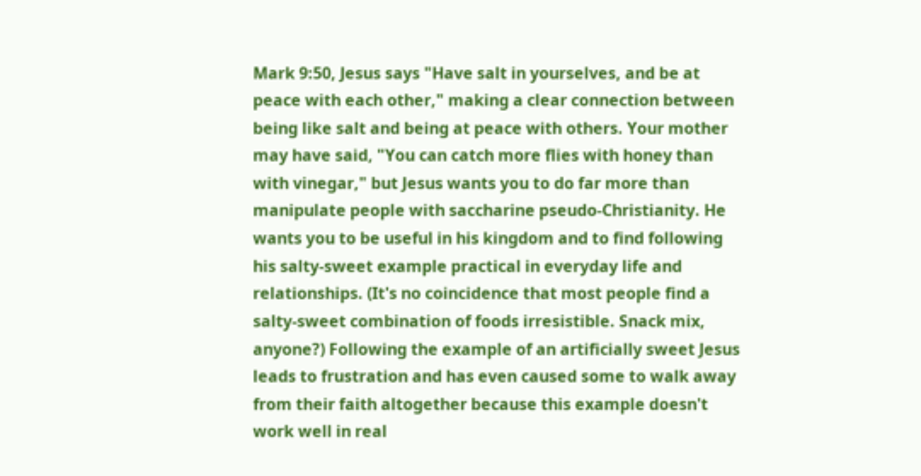Mark 9:50, Jesus says "Have salt in yourselves, and be at peace with each other," making a clear connection between being like salt and being at peace with others. Your mother may have said, "You can catch more flies with honey than with vinegar," but Jesus wants you to do far more than manipulate people with saccharine pseudo-Christianity. He wants you to be useful in his kingdom and to find following his salty-sweet example practical in everyday life and relationships. (It's no coincidence that most people find a salty-sweet combination of foods irresistible. Snack mix, anyone?) Following the example of an artificially sweet Jesus leads to frustration and has even caused some to walk away from their faith altogether because this example doesn't work well in real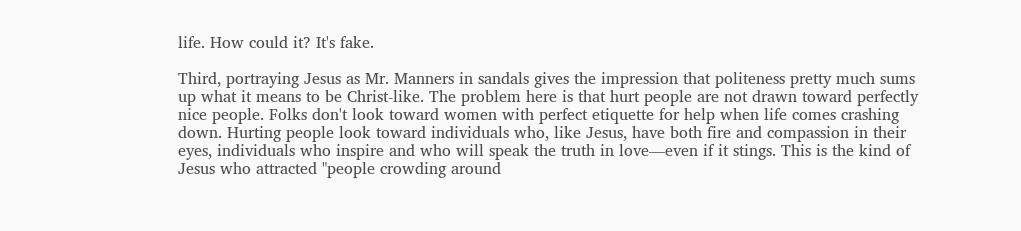life. How could it? It's fake.

Third, portraying Jesus as Mr. Manners in sandals gives the impression that politeness pretty much sums up what it means to be Christ-like. The problem here is that hurt people are not drawn toward perfectly nice people. Folks don't look toward women with perfect etiquette for help when life comes crashing down. Hurting people look toward individuals who, like Jesus, have both fire and compassion in their eyes, individuals who inspire and who will speak the truth in love—even if it stings. This is the kind of Jesus who attracted "people crowding around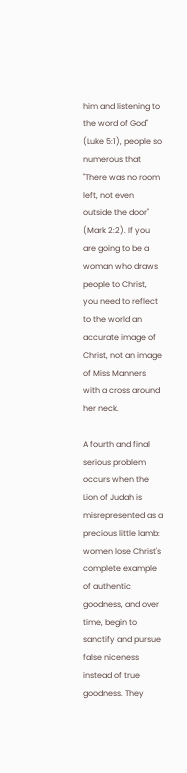him and listening to the word of God" (Luke 5:1), people so numerous that "There was no room left, not even outside the door" (Mark 2:2). If you are going to be a woman who draws people to Christ, you need to reflect to the world an accurate image of Christ, not an image of Miss Manners with a cross around her neck.

A fourth and final serious problem occurs when the Lion of Judah is misrepresented as a precious little lamb: women lose Christ's complete example of authentic goodness, and over time, begin to sanctify and pursue false niceness instead of true goodness. They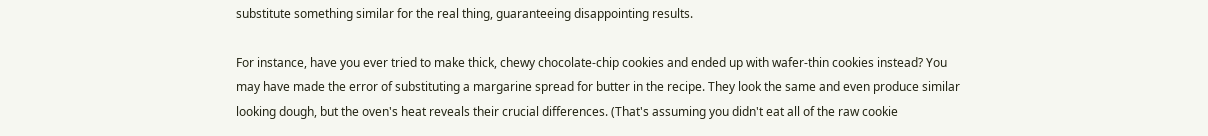substitute something similar for the real thing, guaranteeing disappointing results.

For instance, have you ever tried to make thick, chewy chocolate-chip cookies and ended up with wafer-thin cookies instead? You may have made the error of substituting a margarine spread for butter in the recipe. They look the same and even produce similar looking dough, but the oven's heat reveals their crucial differences. (That's assuming you didn't eat all of the raw cookie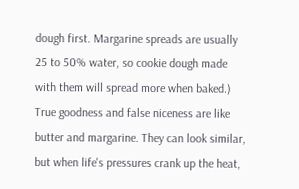dough first. Margarine spreads are usually 25 to 50% water, so cookie dough made with them will spread more when baked.) True goodness and false niceness are like butter and margarine. They can look similar, but when life's pressures crank up the heat,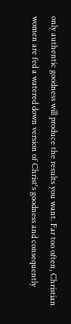only authentic goodness will produce the results you want. Far too often, Christian women are fed a watered down version of Christ's goodness and consequently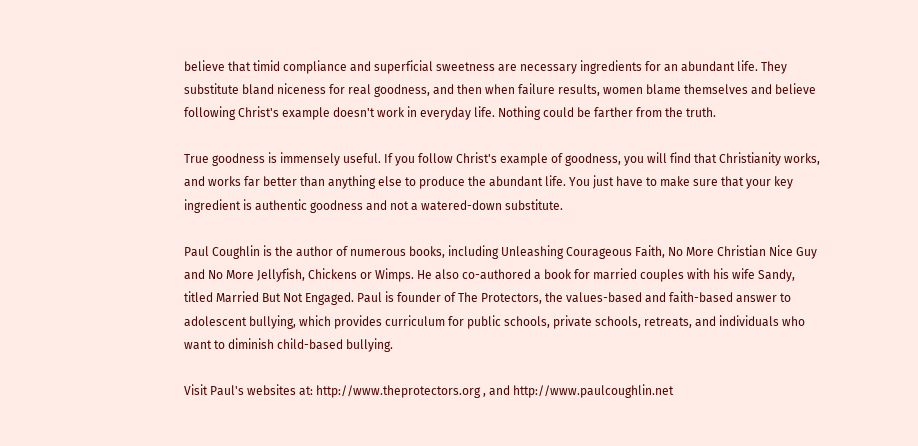believe that timid compliance and superficial sweetness are necessary ingredients for an abundant life. They substitute bland niceness for real goodness, and then when failure results, women blame themselves and believe following Christ's example doesn't work in everyday life. Nothing could be farther from the truth.

True goodness is immensely useful. If you follow Christ's example of goodness, you will find that Christianity works, and works far better than anything else to produce the abundant life. You just have to make sure that your key ingredient is authentic goodness and not a watered-down substitute.

Paul Coughlin is the author of numerous books, including Unleashing Courageous Faith, No More Christian Nice Guy and No More Jellyfish, Chickens or Wimps. He also co-authored a book for married couples with his wife Sandy, titled Married But Not Engaged. Paul is founder of The Protectors, the values-based and faith-based answer to adolescent bullying, which provides curriculum for public schools, private schools, retreats, and individuals who want to diminish child-based bullying.

Visit Paul's websites at: http://www.theprotectors.org , and http://www.paulcoughlin.net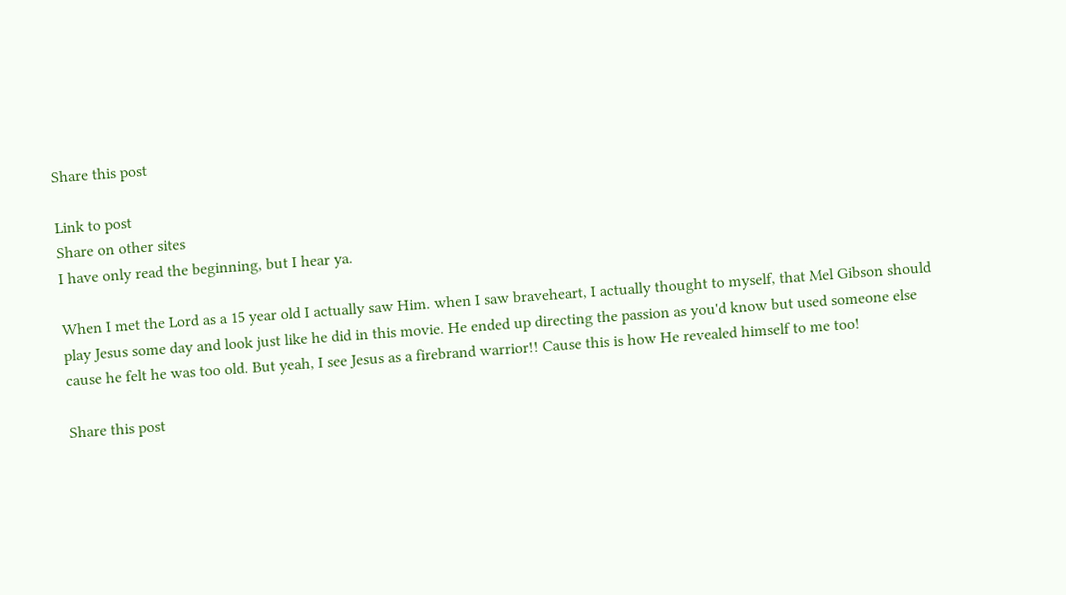Share this post

Link to post
Share on other sites
I have only read the beginning, but I hear ya.

When I met the Lord as a 15 year old I actually saw Him. when I saw braveheart, I actually thought to myself, that Mel Gibson should play Jesus some day and look just like he did in this movie. He ended up directing the passion as you'd know but used someone else cause he felt he was too old. But yeah, I see Jesus as a firebrand warrior!! Cause this is how He revealed himself to me too!

Share this post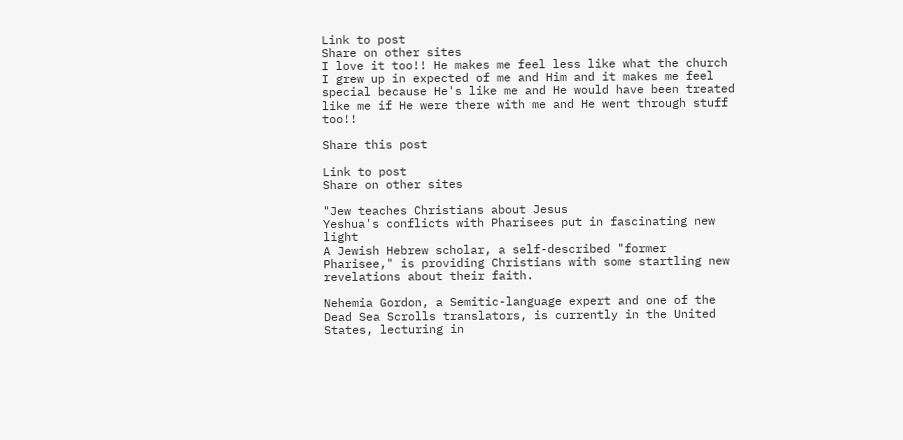Link to post
Share on other sites
I love it too!! He makes me feel less like what the church I grew up in expected of me and Him and it makes me feel special because He's like me and He would have been treated like me if He were there with me and He went through stuff too!!

Share this post

Link to post
Share on other sites

"Jew teaches Christians about Jesus
Yeshua's conflicts with Pharisees put in fascinating new light
A Jewish Hebrew scholar, a self-described "former Pharisee," is providing Christians with some startling new revelations about their faith.

Nehemia Gordon, a Semitic-language expert and one of the Dead Sea Scrolls translators, is currently in the United States, lecturing in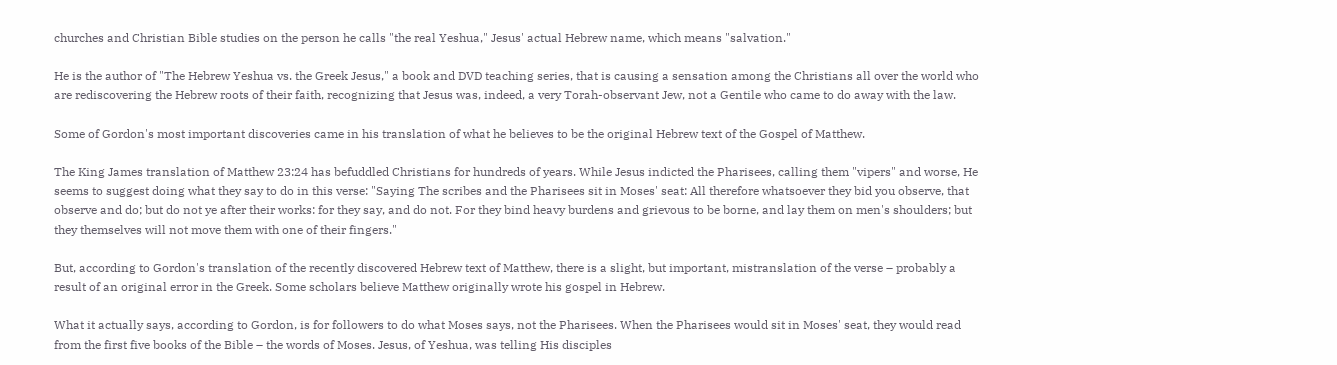churches and Christian Bible studies on the person he calls "the real Yeshua," Jesus' actual Hebrew name, which means "salvation."

He is the author of "The Hebrew Yeshua vs. the Greek Jesus," a book and DVD teaching series, that is causing a sensation among the Christians all over the world who are rediscovering the Hebrew roots of their faith, recognizing that Jesus was, indeed, a very Torah-observant Jew, not a Gentile who came to do away with the law.

Some of Gordon's most important discoveries came in his translation of what he believes to be the original Hebrew text of the Gospel of Matthew.

The King James translation of Matthew 23:24 has befuddled Christians for hundreds of years. While Jesus indicted the Pharisees, calling them "vipers" and worse, He seems to suggest doing what they say to do in this verse: "Saying The scribes and the Pharisees sit in Moses' seat: All therefore whatsoever they bid you observe, that observe and do; but do not ye after their works: for they say, and do not. For they bind heavy burdens and grievous to be borne, and lay them on men's shoulders; but they themselves will not move them with one of their fingers."

But, according to Gordon's translation of the recently discovered Hebrew text of Matthew, there is a slight, but important, mistranslation of the verse – probably a result of an original error in the Greek. Some scholars believe Matthew originally wrote his gospel in Hebrew.

What it actually says, according to Gordon, is for followers to do what Moses says, not the Pharisees. When the Pharisees would sit in Moses' seat, they would read from the first five books of the Bible – the words of Moses. Jesus, of Yeshua, was telling His disciples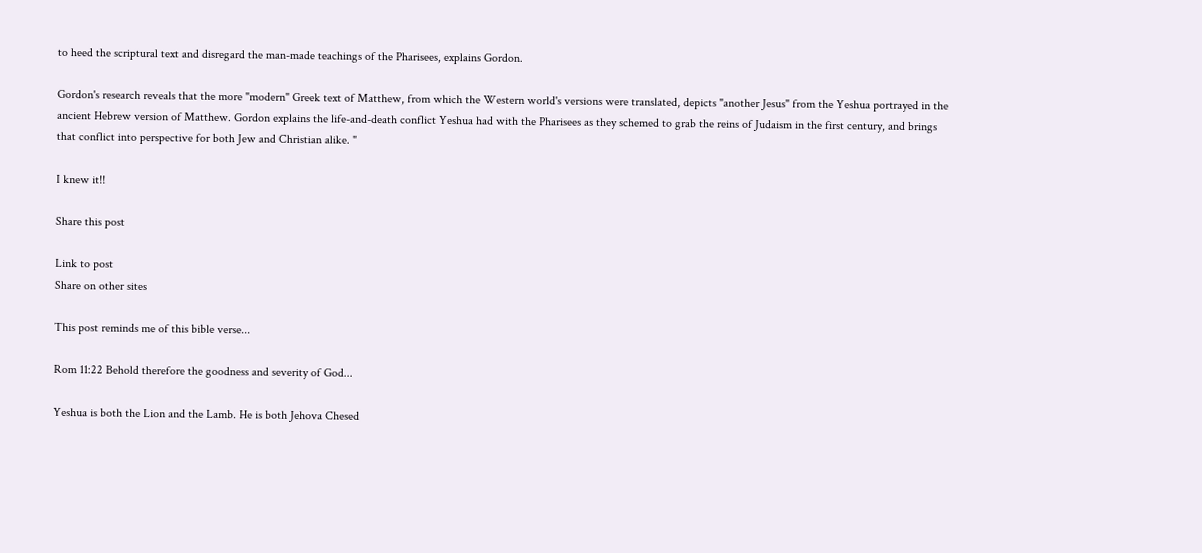to heed the scriptural text and disregard the man-made teachings of the Pharisees, explains Gordon.

Gordon's research reveals that the more "modern" Greek text of Matthew, from which the Western world's versions were translated, depicts "another Jesus" from the Yeshua portrayed in the ancient Hebrew version of Matthew. Gordon explains the life-and-death conflict Yeshua had with the Pharisees as they schemed to grab the reins of Judaism in the first century, and brings that conflict into perspective for both Jew and Christian alike. "

I knew it!!

Share this post

Link to post
Share on other sites

This post reminds me of this bible verse...

Rom 11:22 Behold therefore the goodness and severity of God...

Yeshua is both the Lion and the Lamb. He is both Jehova Chesed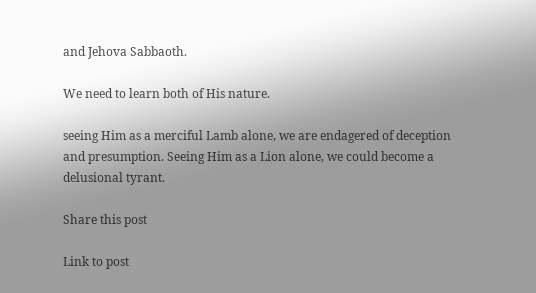and Jehova Sabbaoth.

We need to learn both of His nature.

seeing Him as a merciful Lamb alone, we are endagered of deception and presumption. Seeing Him as a Lion alone, we could become a delusional tyrant.

Share this post

Link to post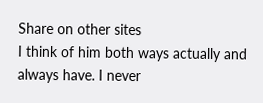Share on other sites
I think of him both ways actually and always have. I never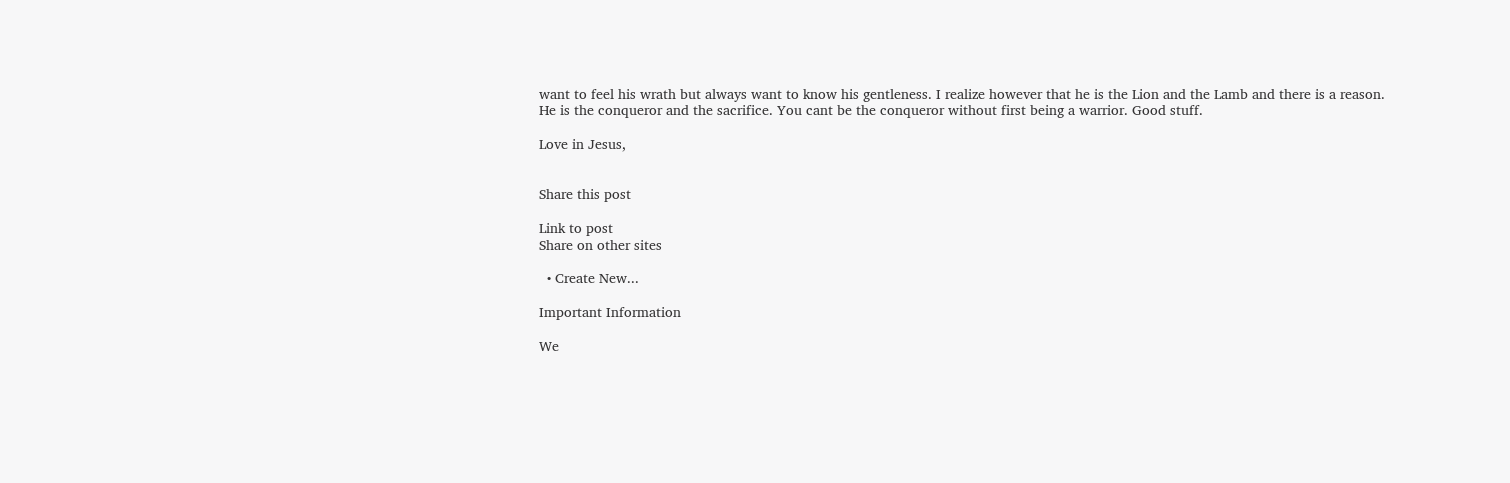want to feel his wrath but always want to know his gentleness. I realize however that he is the Lion and the Lamb and there is a reason. He is the conqueror and the sacrifice. You cant be the conqueror without first being a warrior. Good stuff.

Love in Jesus,


Share this post

Link to post
Share on other sites

  • Create New...

Important Information

We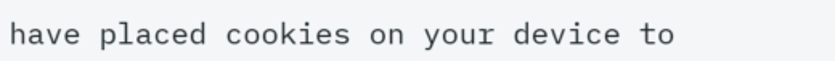have placed cookies on your device to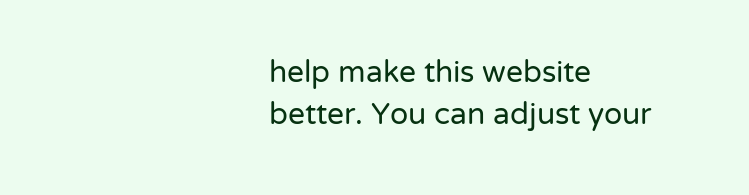help make this website better. You can adjust your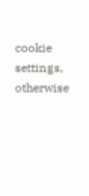cookie settings, otherwise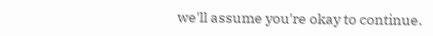we'll assume you're okay to continue.